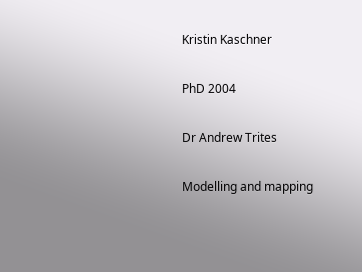Kristin Kaschner

PhD 2004

Dr Andrew Trites

Modelling and mapping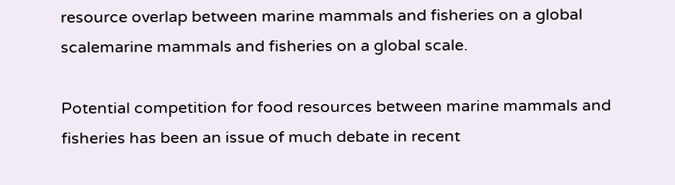resource overlap between marine mammals and fisheries on a global scalemarine mammals and fisheries on a global scale.

Potential competition for food resources between marine mammals and fisheries has been an issue of much debate in recent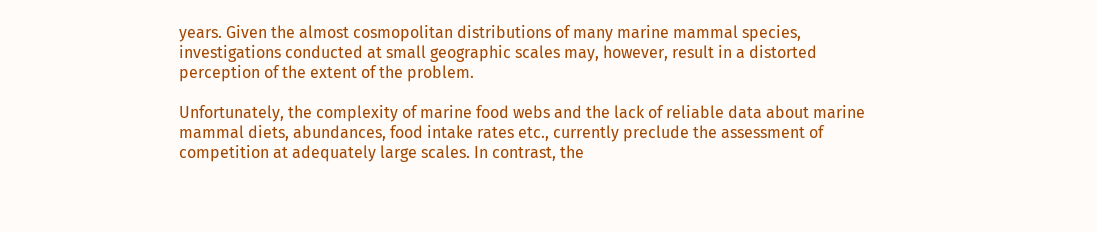years. Given the almost cosmopolitan distributions of many marine mammal species, investigations conducted at small geographic scales may, however, result in a distorted perception of the extent of the problem.

Unfortunately, the complexity of marine food webs and the lack of reliable data about marine mammal diets, abundances, food intake rates etc., currently preclude the assessment of competition at adequately large scales. In contrast, the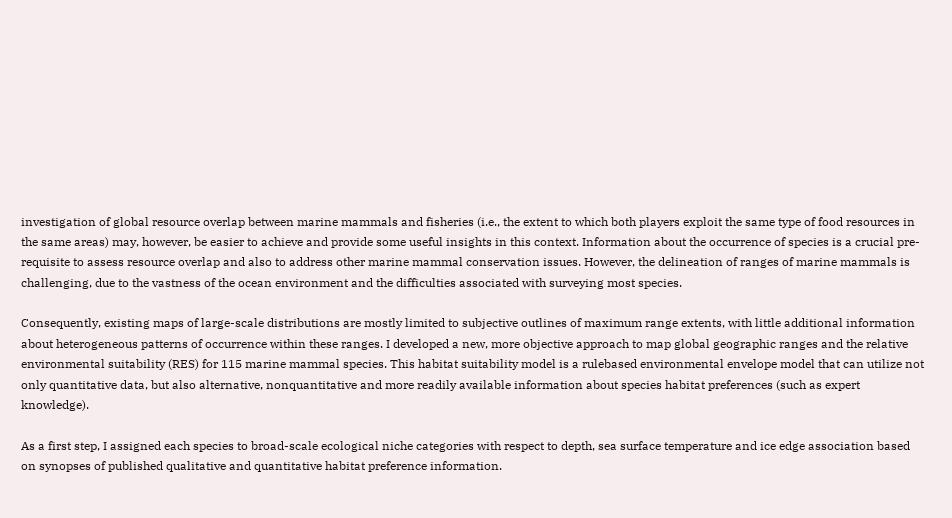investigation of global resource overlap between marine mammals and fisheries (i.e., the extent to which both players exploit the same type of food resources in the same areas) may, however, be easier to achieve and provide some useful insights in this context. Information about the occurrence of species is a crucial pre-requisite to assess resource overlap and also to address other marine mammal conservation issues. However, the delineation of ranges of marine mammals is challenging, due to the vastness of the ocean environment and the difficulties associated with surveying most species.

Consequently, existing maps of large-scale distributions are mostly limited to subjective outlines of maximum range extents, with little additional information about heterogeneous patterns of occurrence within these ranges. I developed a new, more objective approach to map global geographic ranges and the relative environmental suitability (RES) for 115 marine mammal species. This habitat suitability model is a rulebased environmental envelope model that can utilize not only quantitative data, but also alternative, nonquantitative and more readily available information about species habitat preferences (such as expert knowledge).

As a first step, I assigned each species to broad-scale ecological niche categories with respect to depth, sea surface temperature and ice edge association based on synopses of published qualitative and quantitative habitat preference information.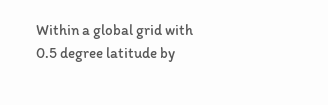Within a global grid with 0.5 degree latitude by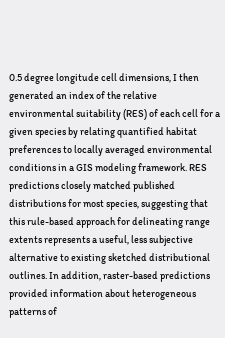0.5 degree longitude cell dimensions, I then generated an index of the relative environmental suitability (RES) of each cell for a given species by relating quantified habitat preferences to locally averaged environmental conditions in a GIS modeling framework. RES predictions closely matched published distributions for most species, suggesting that this rule-based approach for delineating range extents represents a useful, less subjective alternative to existing sketched distributional outlines. In addition, raster-based predictions provided information about heterogeneous patterns of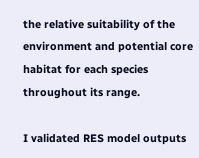the relative suitability of the environment and potential core habitat for each species throughout its range.

I validated RES model outputs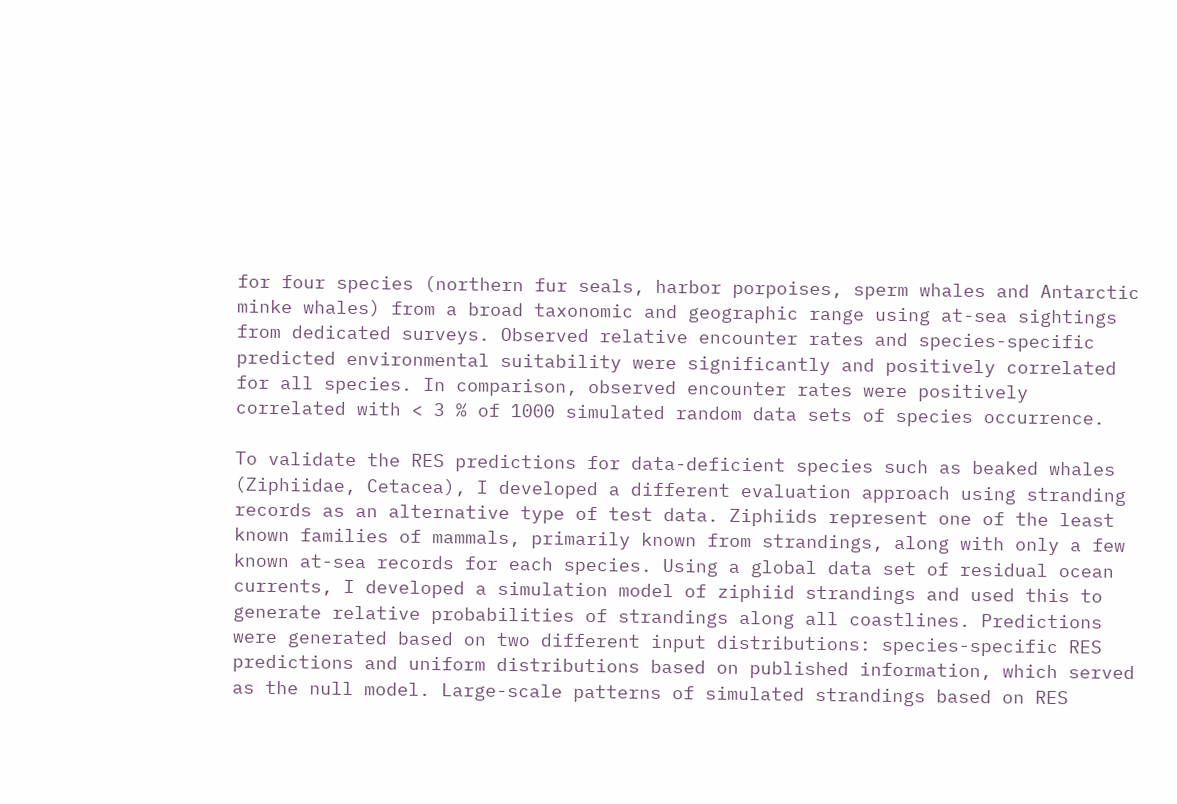for four species (northern fur seals, harbor porpoises, sperm whales and Antarctic minke whales) from a broad taxonomic and geographic range using at-sea sightings from dedicated surveys. Observed relative encounter rates and species-specific predicted environmental suitability were significantly and positively correlated for all species. In comparison, observed encounter rates were positively correlated with < 3 % of 1000 simulated random data sets of species occurrence.

To validate the RES predictions for data-deficient species such as beaked whales (Ziphiidae, Cetacea), I developed a different evaluation approach using stranding records as an alternative type of test data. Ziphiids represent one of the least known families of mammals, primarily known from strandings, along with only a few known at-sea records for each species. Using a global data set of residual ocean currents, I developed a simulation model of ziphiid strandings and used this to generate relative probabilities of strandings along all coastlines. Predictions were generated based on two different input distributions: species-specific RES predictions and uniform distributions based on published information, which served as the null model. Large-scale patterns of simulated strandings based on RES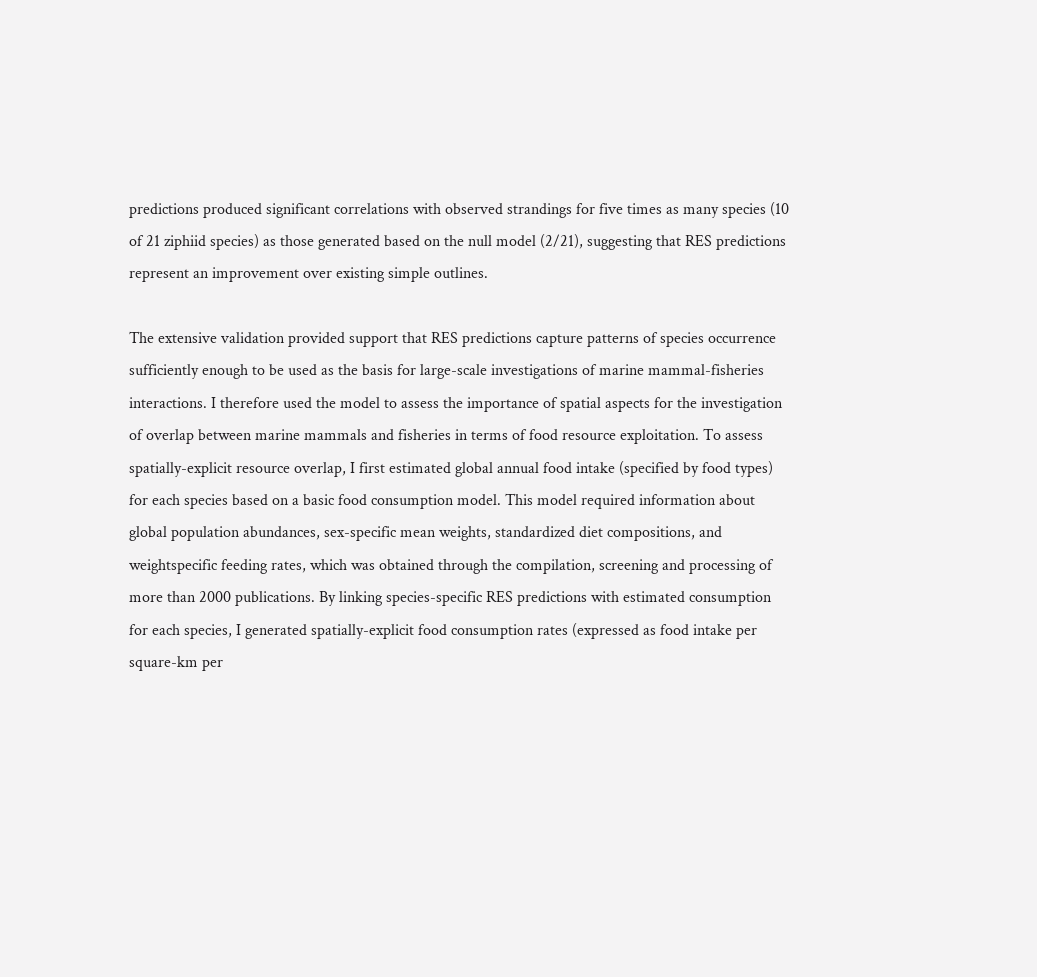predictions produced significant correlations with observed strandings for five times as many species (10 of 21 ziphiid species) as those generated based on the null model (2/21), suggesting that RES predictions represent an improvement over existing simple outlines.

The extensive validation provided support that RES predictions capture patterns of species occurrence sufficiently enough to be used as the basis for large-scale investigations of marine mammal-fisheries interactions. I therefore used the model to assess the importance of spatial aspects for the investigation of overlap between marine mammals and fisheries in terms of food resource exploitation. To assess spatially-explicit resource overlap, I first estimated global annual food intake (specified by food types) for each species based on a basic food consumption model. This model required information about global population abundances, sex-specific mean weights, standardized diet compositions, and weightspecific feeding rates, which was obtained through the compilation, screening and processing of more than 2000 publications. By linking species-specific RES predictions with estimated consumption for each species, I generated spatially-explicit food consumption rates (expressed as food intake per square-km per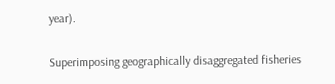year).

Superimposing geographically disaggregated fisheries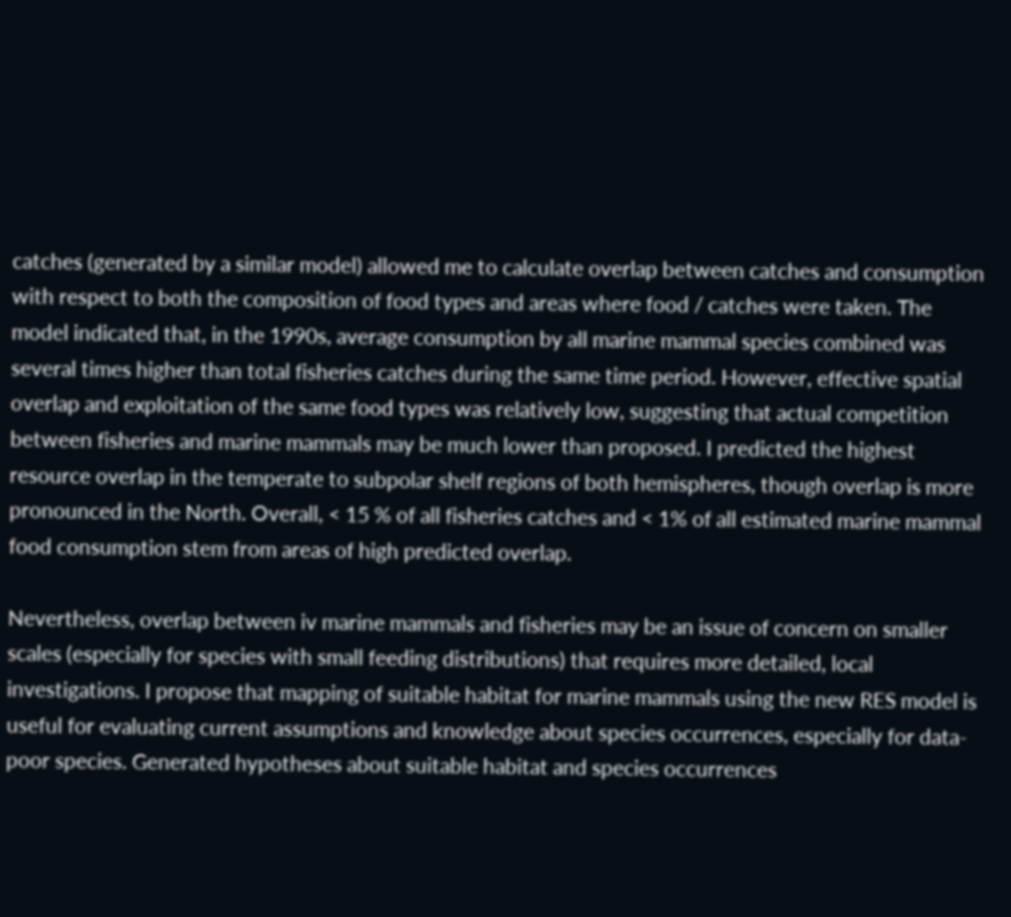catches (generated by a similar model) allowed me to calculate overlap between catches and consumption with respect to both the composition of food types and areas where food / catches were taken. The model indicated that, in the 1990s, average consumption by all marine mammal species combined was several times higher than total fisheries catches during the same time period. However, effective spatial overlap and exploitation of the same food types was relatively low, suggesting that actual competition between fisheries and marine mammals may be much lower than proposed. I predicted the highest resource overlap in the temperate to subpolar shelf regions of both hemispheres, though overlap is more pronounced in the North. Overall, < 15 % of all fisheries catches and < 1% of all estimated marine mammal food consumption stem from areas of high predicted overlap.

Nevertheless, overlap between iv marine mammals and fisheries may be an issue of concern on smaller scales (especially for species with small feeding distributions) that requires more detailed, local investigations. I propose that mapping of suitable habitat for marine mammals using the new RES model is useful for evaluating current assumptions and knowledge about species occurrences, especially for data-poor species. Generated hypotheses about suitable habitat and species occurrences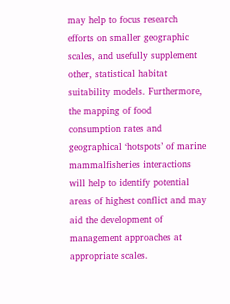may help to focus research efforts on smaller geographic scales, and usefully supplement other, statistical habitat suitability models. Furthermore, the mapping of food consumption rates and geographical ‘hotspots’ of marine mammalfisheries interactions will help to identify potential areas of highest conflict and may aid the development of management approaches at appropriate scales.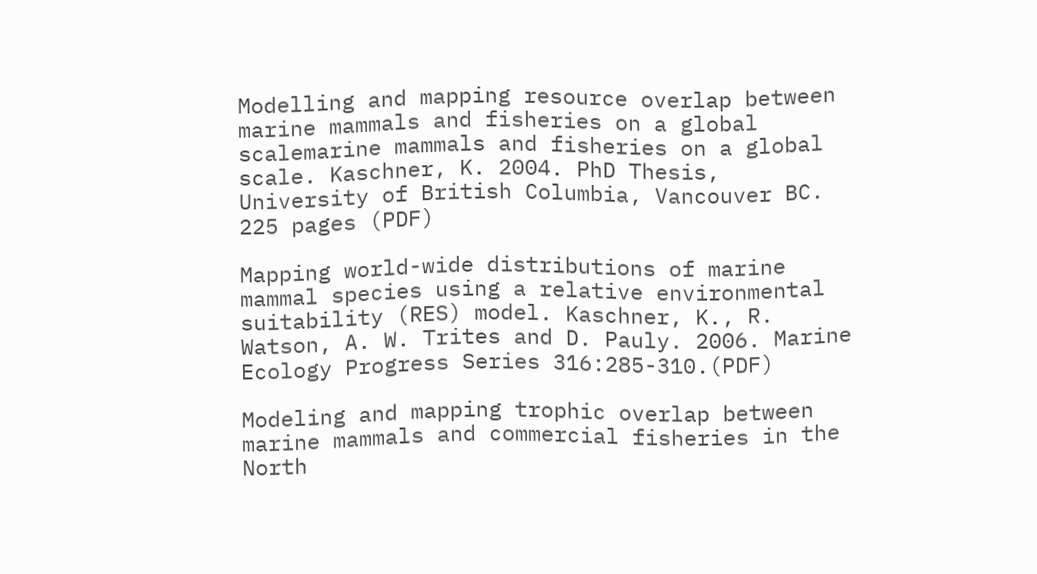Modelling and mapping resource overlap between marine mammals and fisheries on a global scalemarine mammals and fisheries on a global scale. Kaschner, K. 2004. PhD Thesis, University of British Columbia, Vancouver BC. 225 pages (PDF)

Mapping world-wide distributions of marine mammal species using a relative environmental suitability (RES) model. Kaschner, K., R. Watson, A. W. Trites and D. Pauly. 2006. Marine Ecology Progress Series 316:285-310.(PDF)

Modeling and mapping trophic overlap between marine mammals and commercial fisheries in the North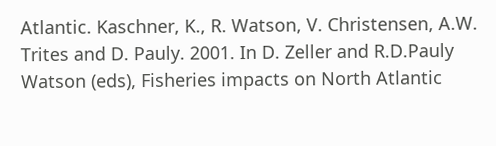Atlantic. Kaschner, K., R. Watson, V. Christensen, A.W. Trites and D. Pauly. 2001. In D. Zeller and R.D.Pauly Watson (eds), Fisheries impacts on North Atlantic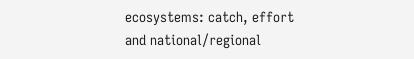ecosystems: catch, effort and national/regional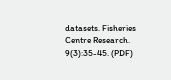datasets. Fisheries Centre Research. 9(3):35-45. (PDF)